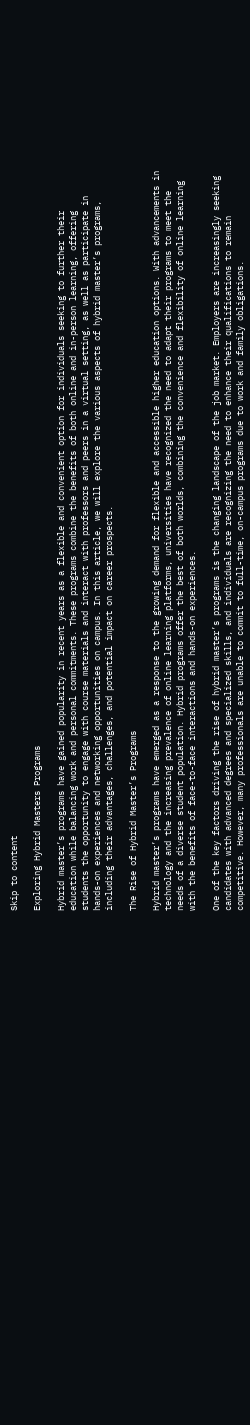Skip to content

Exploring Hybrid Masters Programs

Hybrid master’s programs have gained popularity in recent years as a flexible and convenient option for individuals seeking to further their education while balancing work and personal commitments. These programs combine the benefits of both online and in-person learning, offering students the opportunity to engage with course materials and interact with professors and peers in a virtual setting, as well as participate in hands-on experiences and networking opportunities on campus. In this article, we will explore the various aspects of hybrid master’s programs, including their advantages, challenges, and potential impact on career prospects.

The Rise of Hybrid Master’s Programs

Hybrid master’s programs have emerged as a response to the growing demand for flexible and accessible higher education options. With advancements in technology and the increasing prevalence of online learning platforms, universities have recognized the need to adapt their programs to meet the needs of a diverse student population. Hybrid programs offer the best of both worlds, combining the convenience and flexibility of online learning with the benefits of face-to-face interactions and hands-on experiences.

One of the key factors driving the rise of hybrid master’s programs is the changing landscape of the job market. Employers are increasingly seeking candidates with advanced degrees and specialized skills, and individuals are recognizing the need to enhance their qualifications to remain competitive. However, many professionals are unable to commit to full-time, on-campus programs due to work and family obligations.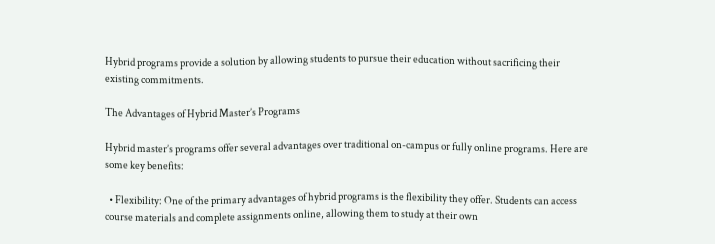Hybrid programs provide a solution by allowing students to pursue their education without sacrificing their existing commitments.

The Advantages of Hybrid Master’s Programs

Hybrid master’s programs offer several advantages over traditional on-campus or fully online programs. Here are some key benefits:

  • Flexibility: One of the primary advantages of hybrid programs is the flexibility they offer. Students can access course materials and complete assignments online, allowing them to study at their own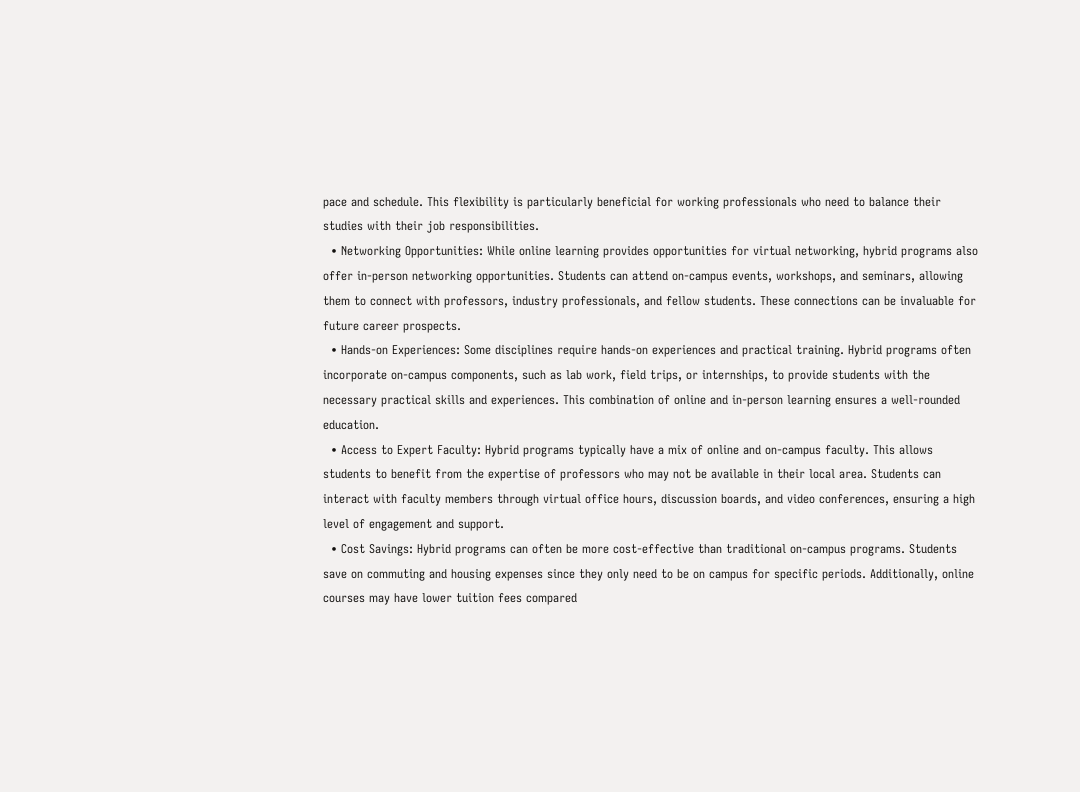pace and schedule. This flexibility is particularly beneficial for working professionals who need to balance their studies with their job responsibilities.
  • Networking Opportunities: While online learning provides opportunities for virtual networking, hybrid programs also offer in-person networking opportunities. Students can attend on-campus events, workshops, and seminars, allowing them to connect with professors, industry professionals, and fellow students. These connections can be invaluable for future career prospects.
  • Hands-on Experiences: Some disciplines require hands-on experiences and practical training. Hybrid programs often incorporate on-campus components, such as lab work, field trips, or internships, to provide students with the necessary practical skills and experiences. This combination of online and in-person learning ensures a well-rounded education.
  • Access to Expert Faculty: Hybrid programs typically have a mix of online and on-campus faculty. This allows students to benefit from the expertise of professors who may not be available in their local area. Students can interact with faculty members through virtual office hours, discussion boards, and video conferences, ensuring a high level of engagement and support.
  • Cost Savings: Hybrid programs can often be more cost-effective than traditional on-campus programs. Students save on commuting and housing expenses since they only need to be on campus for specific periods. Additionally, online courses may have lower tuition fees compared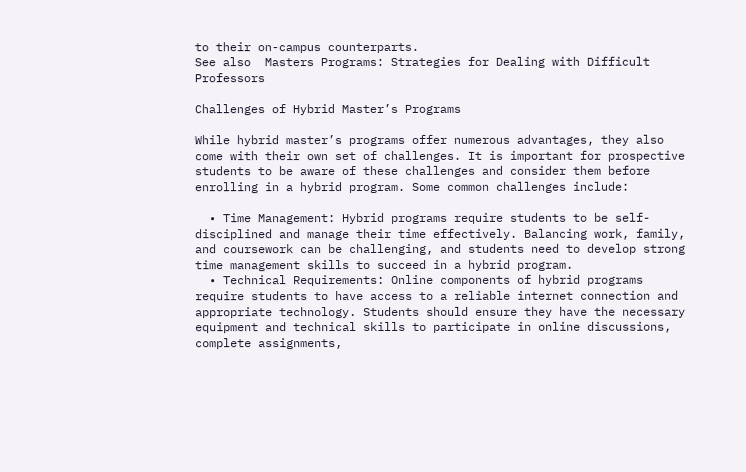to their on-campus counterparts.
See also  Masters Programs: Strategies for Dealing with Difficult Professors

Challenges of Hybrid Master’s Programs

While hybrid master’s programs offer numerous advantages, they also come with their own set of challenges. It is important for prospective students to be aware of these challenges and consider them before enrolling in a hybrid program. Some common challenges include:

  • Time Management: Hybrid programs require students to be self-disciplined and manage their time effectively. Balancing work, family, and coursework can be challenging, and students need to develop strong time management skills to succeed in a hybrid program.
  • Technical Requirements: Online components of hybrid programs require students to have access to a reliable internet connection and appropriate technology. Students should ensure they have the necessary equipment and technical skills to participate in online discussions, complete assignments,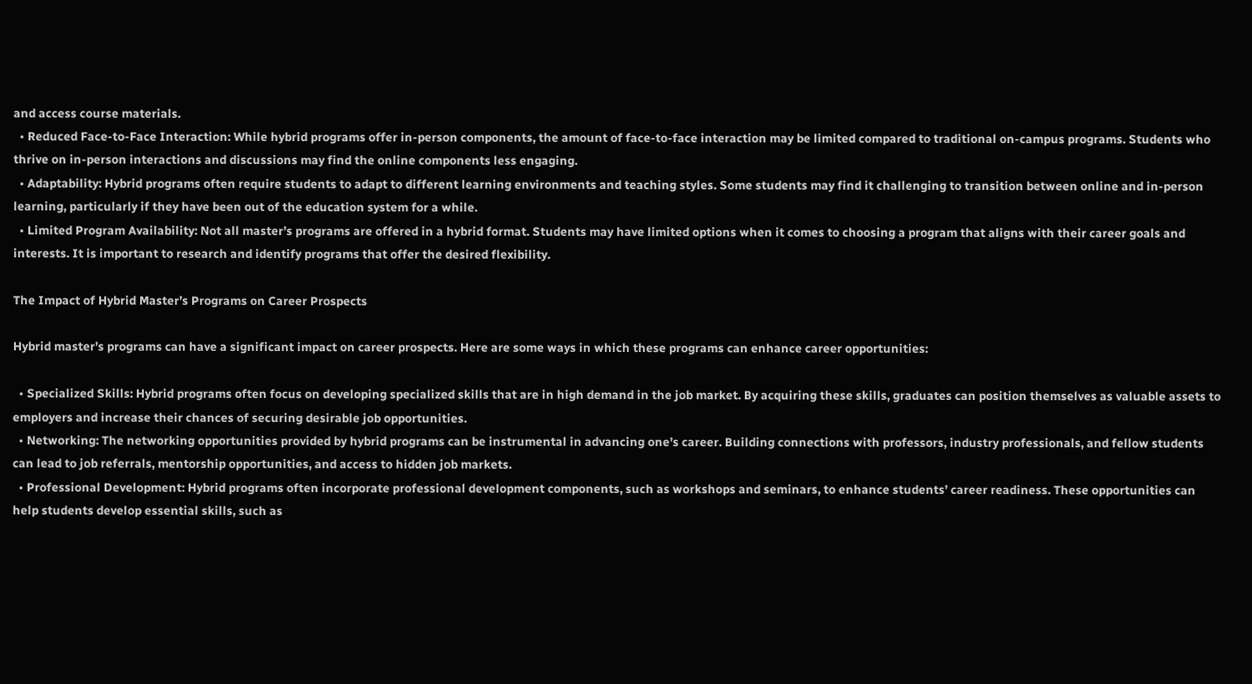and access course materials.
  • Reduced Face-to-Face Interaction: While hybrid programs offer in-person components, the amount of face-to-face interaction may be limited compared to traditional on-campus programs. Students who thrive on in-person interactions and discussions may find the online components less engaging.
  • Adaptability: Hybrid programs often require students to adapt to different learning environments and teaching styles. Some students may find it challenging to transition between online and in-person learning, particularly if they have been out of the education system for a while.
  • Limited Program Availability: Not all master’s programs are offered in a hybrid format. Students may have limited options when it comes to choosing a program that aligns with their career goals and interests. It is important to research and identify programs that offer the desired flexibility.

The Impact of Hybrid Master’s Programs on Career Prospects

Hybrid master’s programs can have a significant impact on career prospects. Here are some ways in which these programs can enhance career opportunities:

  • Specialized Skills: Hybrid programs often focus on developing specialized skills that are in high demand in the job market. By acquiring these skills, graduates can position themselves as valuable assets to employers and increase their chances of securing desirable job opportunities.
  • Networking: The networking opportunities provided by hybrid programs can be instrumental in advancing one’s career. Building connections with professors, industry professionals, and fellow students can lead to job referrals, mentorship opportunities, and access to hidden job markets.
  • Professional Development: Hybrid programs often incorporate professional development components, such as workshops and seminars, to enhance students’ career readiness. These opportunities can help students develop essential skills, such as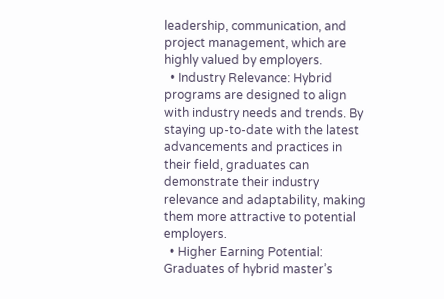leadership, communication, and project management, which are highly valued by employers.
  • Industry Relevance: Hybrid programs are designed to align with industry needs and trends. By staying up-to-date with the latest advancements and practices in their field, graduates can demonstrate their industry relevance and adaptability, making them more attractive to potential employers.
  • Higher Earning Potential: Graduates of hybrid master’s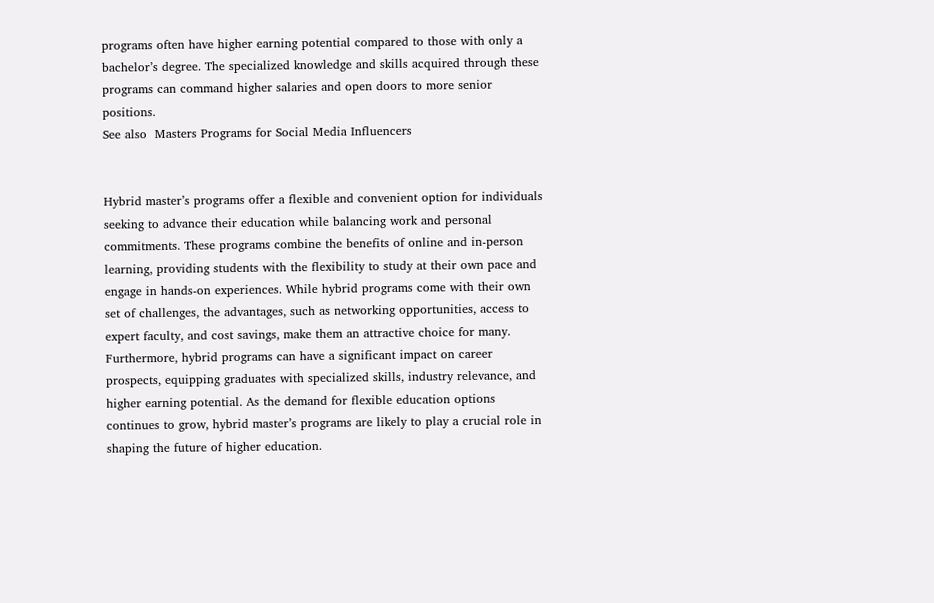programs often have higher earning potential compared to those with only a bachelor’s degree. The specialized knowledge and skills acquired through these programs can command higher salaries and open doors to more senior positions.
See also  Masters Programs for Social Media Influencers


Hybrid master’s programs offer a flexible and convenient option for individuals seeking to advance their education while balancing work and personal commitments. These programs combine the benefits of online and in-person learning, providing students with the flexibility to study at their own pace and engage in hands-on experiences. While hybrid programs come with their own set of challenges, the advantages, such as networking opportunities, access to expert faculty, and cost savings, make them an attractive choice for many. Furthermore, hybrid programs can have a significant impact on career prospects, equipping graduates with specialized skills, industry relevance, and higher earning potential. As the demand for flexible education options continues to grow, hybrid master’s programs are likely to play a crucial role in shaping the future of higher education.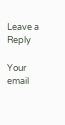Leave a Reply

Your email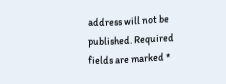address will not be published. Required fields are marked *